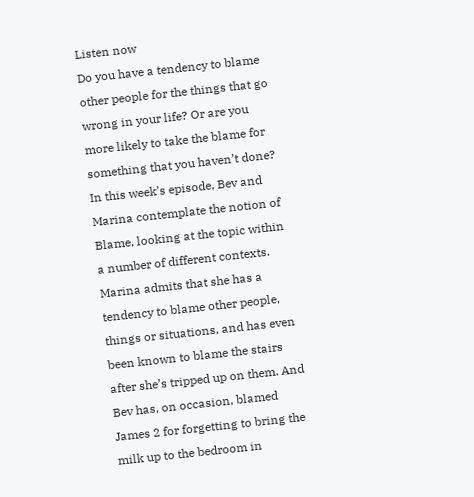Listen now
Do you have a tendency to blame other people for the things that go wrong in your life? Or are you more likely to take the blame for something that you haven’t done? In this week’s episode, Bev and Marina contemplate the notion of Blame, looking at the topic within a number of different contexts. Marina admits that she has a tendency to blame other people, things or situations, and has even been known to blame the stairs after she’s tripped up on them. And Bev has, on occasion, blamed James 2 for forgetting to bring the milk up to the bedroom in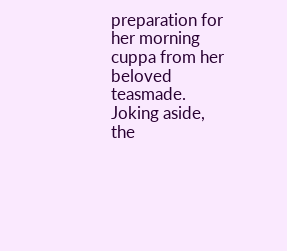preparation for her morning cuppa from her beloved teasmade. Joking aside, the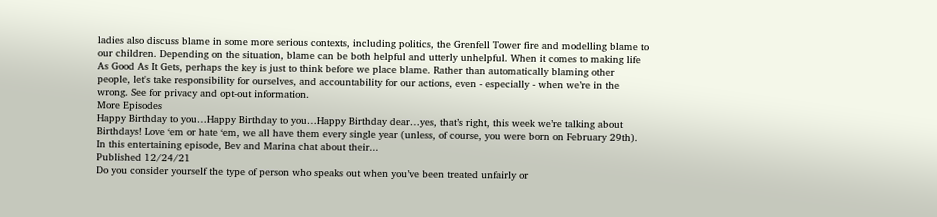ladies also discuss blame in some more serious contexts, including politics, the Grenfell Tower fire and modelling blame to our children. Depending on the situation, blame can be both helpful and utterly unhelpful. When it comes to making life As Good As It Gets, perhaps the key is just to think before we place blame. Rather than automatically blaming other people, let's take responsibility for ourselves, and accountability for our actions, even - especially - when we’re in the wrong. See for privacy and opt-out information.
More Episodes
Happy Birthday to you…Happy Birthday to you…Happy Birthday dear…yes, that’s right, this week we’re talking about Birthdays! Love ‘em or hate ‘em, we all have them every single year (unless, of course, you were born on February 29th). In this entertaining episode, Bev and Marina chat about their...
Published 12/24/21
Do you consider yourself the type of person who speaks out when you’ve been treated unfairly or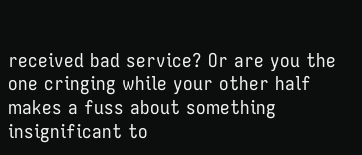received bad service? Or are you the one cringing while your other half makes a fuss about something insignificant to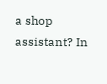a shop assistant? In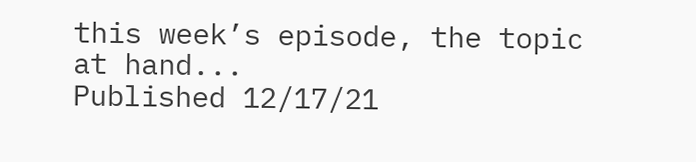this week’s episode, the topic at hand...
Published 12/17/21